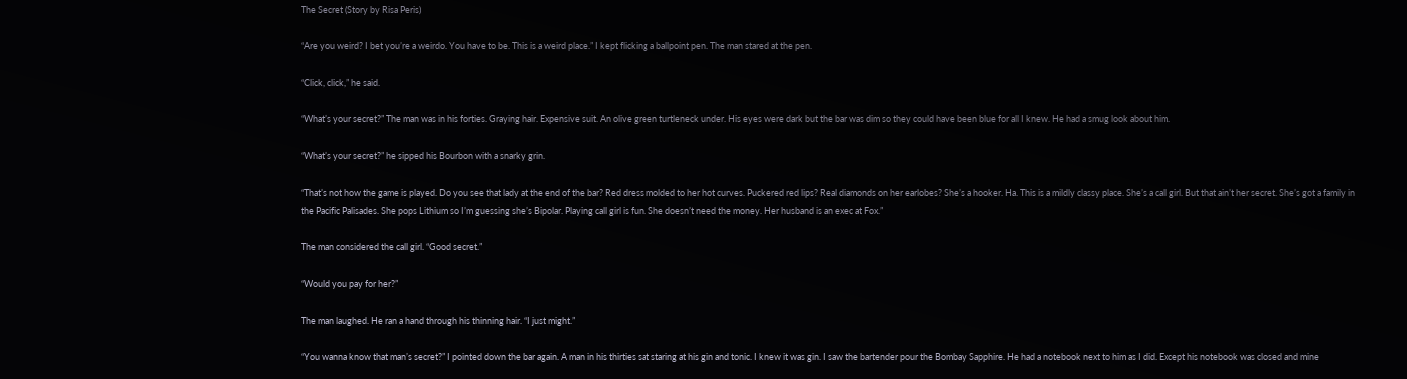The Secret (Story by Risa Peris)

“Are you weird? I bet you’re a weirdo. You have to be. This is a weird place.” I kept flicking a ballpoint pen. The man stared at the pen.

“Click, click,” he said.

“What’s your secret?” The man was in his forties. Graying hair. Expensive suit. An olive green turtleneck under. His eyes were dark but the bar was dim so they could have been blue for all I knew. He had a smug look about him.

“What’s your secret?” he sipped his Bourbon with a snarky grin.

“That’s not how the game is played. Do you see that lady at the end of the bar? Red dress molded to her hot curves. Puckered red lips? Real diamonds on her earlobes? She’s a hooker. Ha. This is a mildly classy place. She’s a call girl. But that ain’t her secret. She’s got a family in the Pacific Palisades. She pops Lithium so I’m guessing she’s Bipolar. Playing call girl is fun. She doesn’t need the money. Her husband is an exec at Fox.”

The man considered the call girl. “Good secret.”

“Would you pay for her?”

The man laughed. He ran a hand through his thinning hair. “I just might.”

“You wanna know that man’s secret?” I pointed down the bar again. A man in his thirties sat staring at his gin and tonic. I knew it was gin. I saw the bartender pour the Bombay Sapphire. He had a notebook next to him as I did. Except his notebook was closed and mine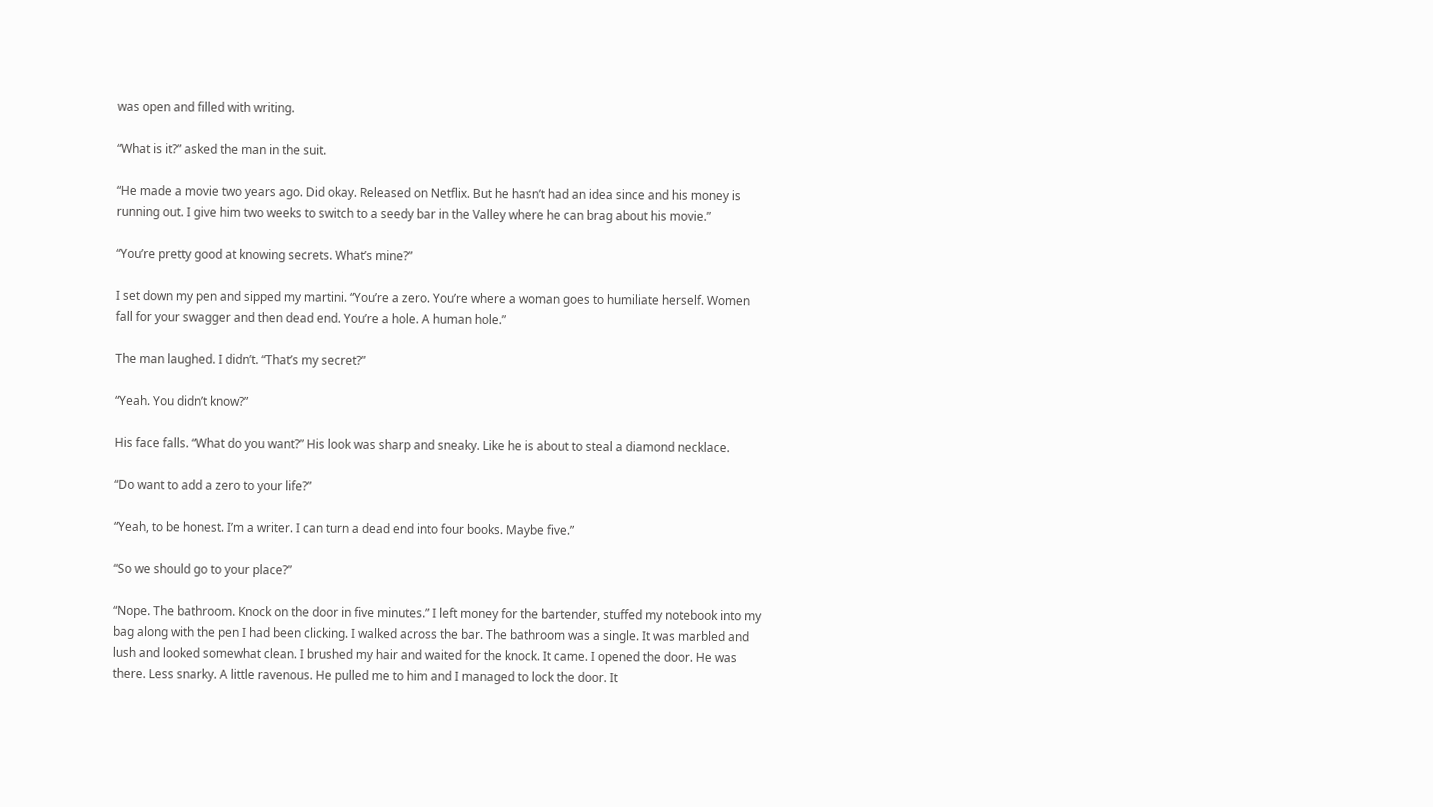was open and filled with writing.

“What is it?” asked the man in the suit.

“He made a movie two years ago. Did okay. Released on Netflix. But he hasn’t had an idea since and his money is running out. I give him two weeks to switch to a seedy bar in the Valley where he can brag about his movie.”

“You’re pretty good at knowing secrets. What’s mine?”

I set down my pen and sipped my martini. “You’re a zero. You’re where a woman goes to humiliate herself. Women fall for your swagger and then dead end. You’re a hole. A human hole.”

The man laughed. I didn’t. “That’s my secret?”

“Yeah. You didn’t know?”

His face falls. “What do you want?” His look was sharp and sneaky. Like he is about to steal a diamond necklace.

“Do want to add a zero to your life?”

“Yeah, to be honest. I’m a writer. I can turn a dead end into four books. Maybe five.”

“So we should go to your place?”

“Nope. The bathroom. Knock on the door in five minutes.” I left money for the bartender, stuffed my notebook into my bag along with the pen I had been clicking. I walked across the bar. The bathroom was a single. It was marbled and lush and looked somewhat clean. I brushed my hair and waited for the knock. It came. I opened the door. He was there. Less snarky. A little ravenous. He pulled me to him and I managed to lock the door. It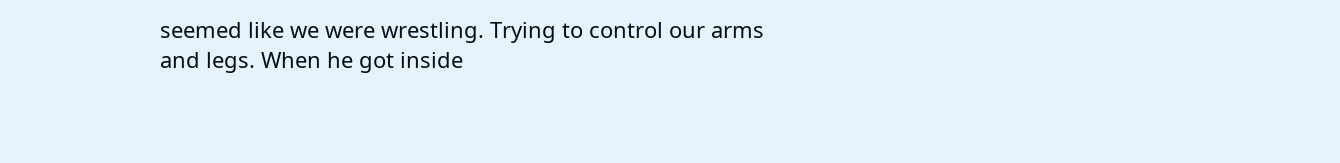seemed like we were wrestling. Trying to control our arms and legs. When he got inside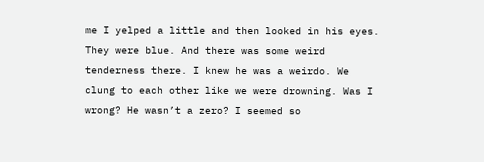me I yelped a little and then looked in his eyes. They were blue. And there was some weird tenderness there. I knew he was a weirdo. We clung to each other like we were drowning. Was I wrong? He wasn’t a zero? I seemed so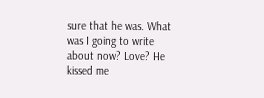sure that he was. What was I going to write about now? Love? He kissed me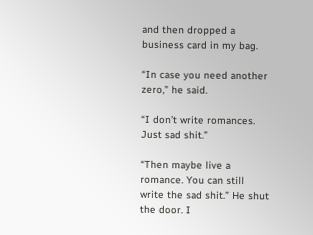and then dropped a business card in my bag.

“In case you need another zero,” he said.

“I don’t write romances. Just sad shit.”

“Then maybe live a romance. You can still write the sad shit.” He shut the door. I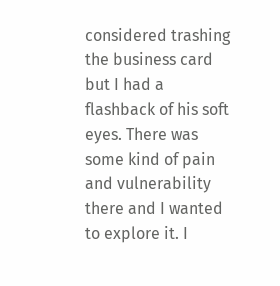considered trashing the business card but I had a flashback of his soft eyes. There was some kind of pain and vulnerability there and I wanted to explore it. I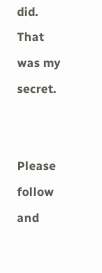did. That was my secret.


Please follow and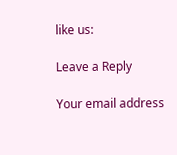like us:

Leave a Reply

Your email address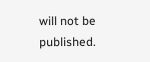will not be published.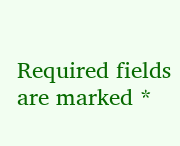Required fields are marked *